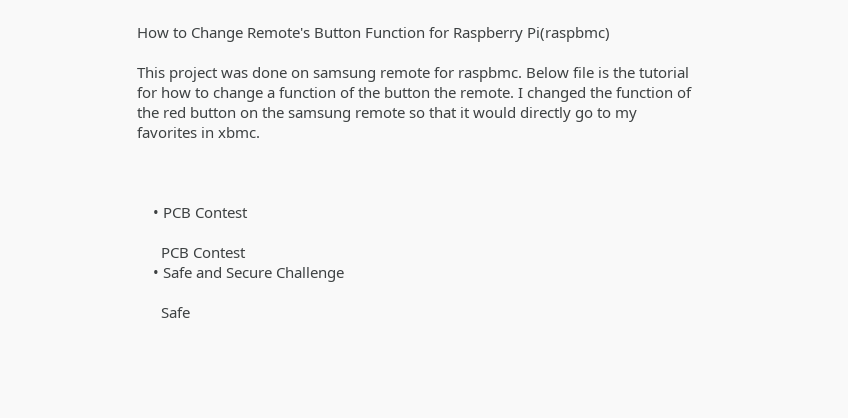How to Change Remote's Button Function for Raspberry Pi(raspbmc)

This project was done on samsung remote for raspbmc. Below file is the tutorial for how to change a function of the button the remote. I changed the function of the red button on the samsung remote so that it would directly go to my favorites in xbmc.



    • PCB Contest

      PCB Contest
    • Safe and Secure Challenge

      Safe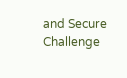and Secure Challenge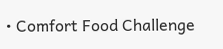• Comfort Food Challenge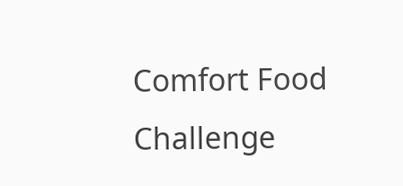Comfort Food Challenge